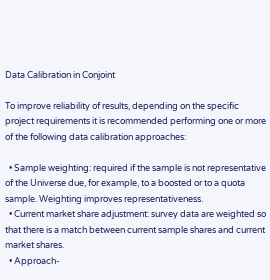Data Calibration in Conjoint

To improve reliability of results, depending on the specific project requirements it is recommended performing one or more of the following data calibration approaches:

  • Sample weighting: required if the sample is not representative of the Universe due, for example, to a boosted or to a quota sample. Weighting improves representativeness.
  • Current market share adjustment: survey data are weighted so that there is a match between current sample shares and current market shares.
  • Approach-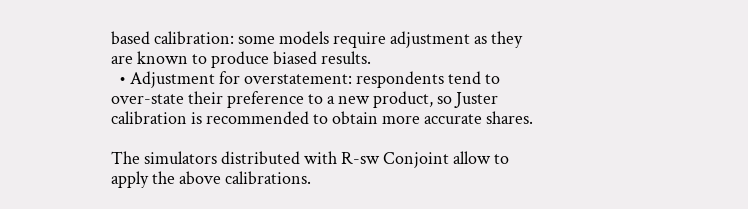based calibration: some models require adjustment as they are known to produce biased results.
  • Adjustment for overstatement: respondents tend to over-state their preference to a new product, so Juster calibration is recommended to obtain more accurate shares.

The simulators distributed with R-sw Conjoint allow to apply the above calibrations.